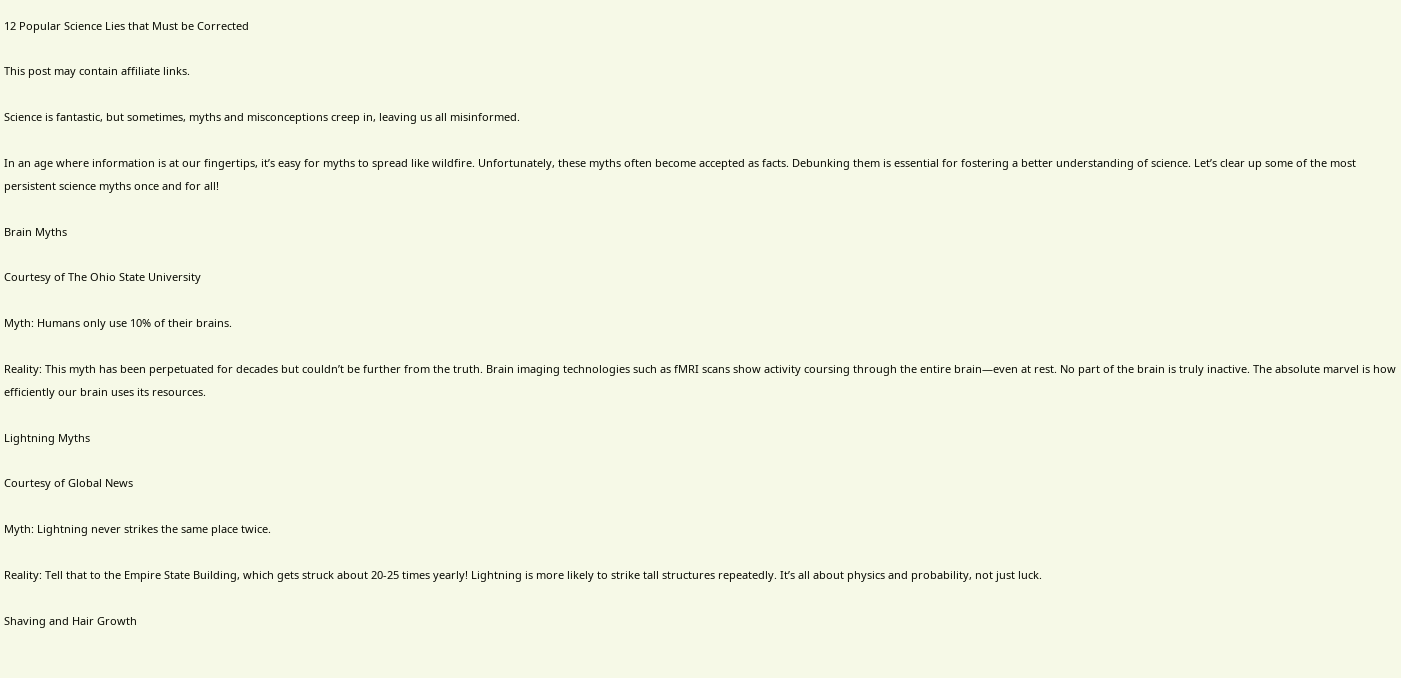12 Popular Science Lies that Must be Corrected

This post may contain affiliate links.

Science is fantastic, but sometimes, myths and misconceptions creep in, leaving us all misinformed.

In an age where information is at our fingertips, it’s easy for myths to spread like wildfire. Unfortunately, these myths often become accepted as facts. Debunking them is essential for fostering a better understanding of science. Let’s clear up some of the most persistent science myths once and for all!

Brain Myths

Courtesy of The Ohio State University

Myth: Humans only use 10% of their brains.

Reality: This myth has been perpetuated for decades but couldn’t be further from the truth. Brain imaging technologies such as fMRI scans show activity coursing through the entire brain—even at rest. No part of the brain is truly inactive. The absolute marvel is how efficiently our brain uses its resources.

Lightning Myths

Courtesy of Global News

Myth: Lightning never strikes the same place twice.

Reality: Tell that to the Empire State Building, which gets struck about 20-25 times yearly! Lightning is more likely to strike tall structures repeatedly. It’s all about physics and probability, not just luck.

Shaving and Hair Growth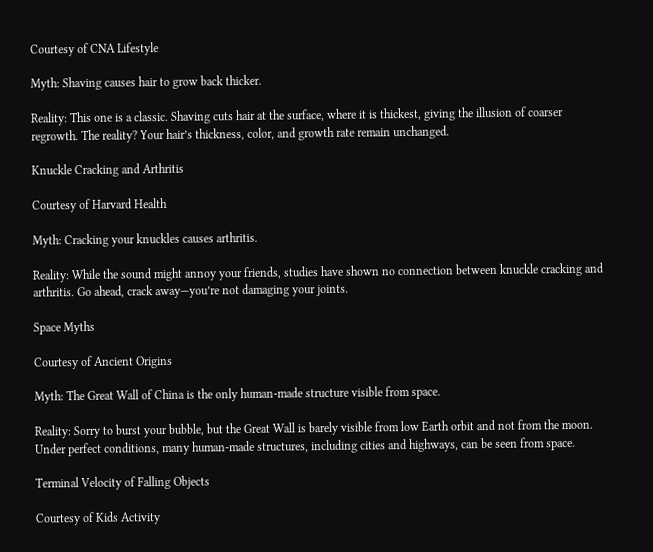Courtesy of CNA Lifestyle

Myth: Shaving causes hair to grow back thicker.

Reality: This one is a classic. Shaving cuts hair at the surface, where it is thickest, giving the illusion of coarser regrowth. The reality? Your hair’s thickness, color, and growth rate remain unchanged.

Knuckle Cracking and Arthritis

Courtesy of Harvard Health

Myth: Cracking your knuckles causes arthritis.

Reality: While the sound might annoy your friends, studies have shown no connection between knuckle cracking and arthritis. Go ahead, crack away—you’re not damaging your joints.

Space Myths

Courtesy of Ancient Origins

Myth: The Great Wall of China is the only human-made structure visible from space.

Reality: Sorry to burst your bubble, but the Great Wall is barely visible from low Earth orbit and not from the moon. Under perfect conditions, many human-made structures, including cities and highways, can be seen from space.

Terminal Velocity of Falling Objects

Courtesy of Kids Activity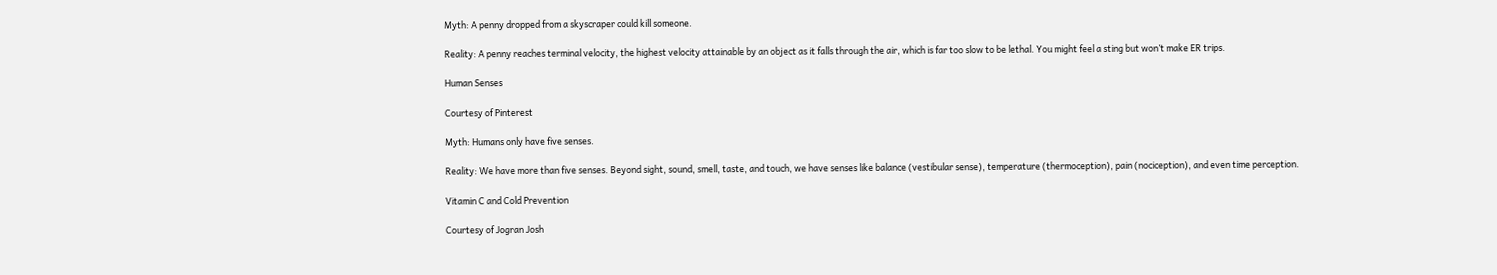Myth: A penny dropped from a skyscraper could kill someone.

Reality: A penny reaches terminal velocity, the highest velocity attainable by an object as it falls through the air, which is far too slow to be lethal. You might feel a sting but won’t make ER trips.

Human Senses

Courtesy of Pinterest

Myth: Humans only have five senses.

Reality: We have more than five senses. Beyond sight, sound, smell, taste, and touch, we have senses like balance (vestibular sense), temperature (thermoception), pain (nociception), and even time perception.

Vitamin C and Cold Prevention

Courtesy of Jogran Josh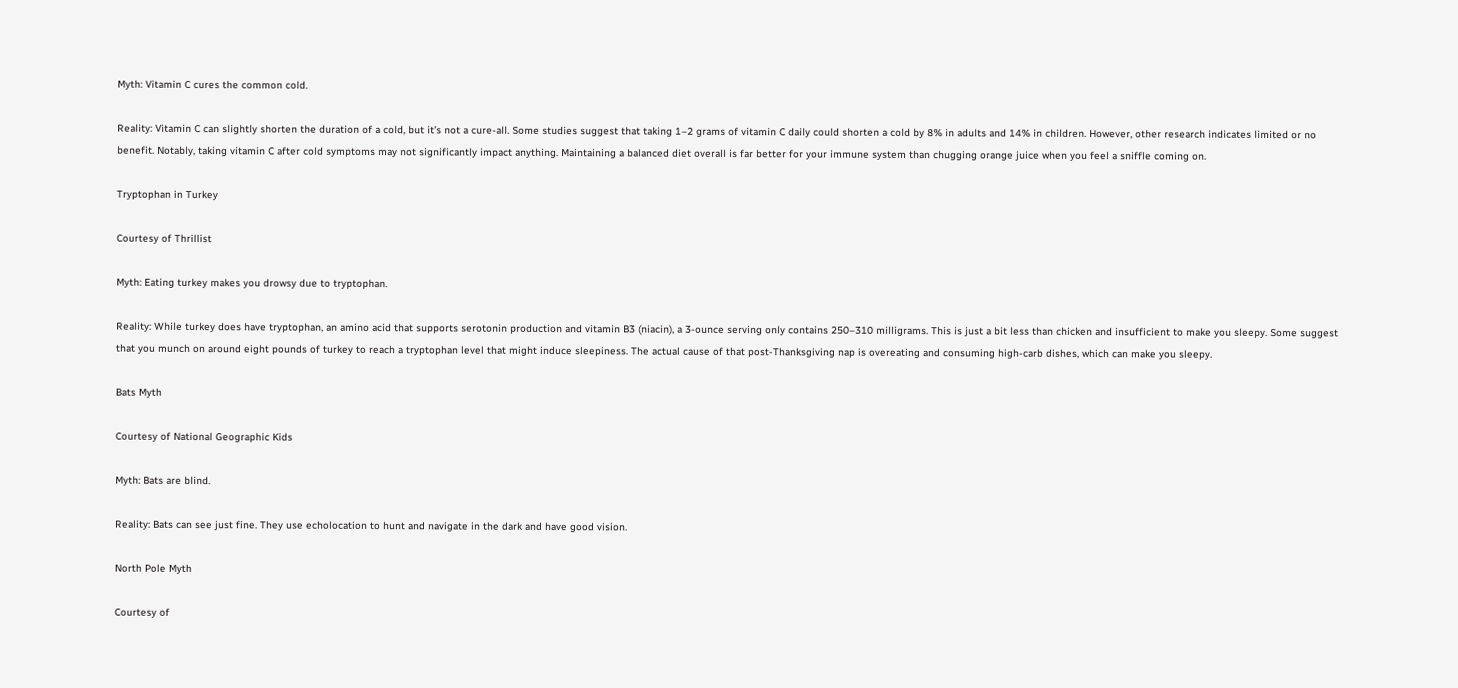Myth: Vitamin C cures the common cold.

Reality: Vitamin C can slightly shorten the duration of a cold, but it’s not a cure-all. Some studies suggest that taking 1–2 grams of vitamin C daily could shorten a cold by 8% in adults and 14% in children. However, other research indicates limited or no benefit. Notably, taking vitamin C after cold symptoms may not significantly impact anything. Maintaining a balanced diet overall is far better for your immune system than chugging orange juice when you feel a sniffle coming on.

Tryptophan in Turkey

Courtesy of Thrillist

Myth: Eating turkey makes you drowsy due to tryptophan.

Reality: While turkey does have tryptophan, an amino acid that supports serotonin production and vitamin B3 (niacin), a 3-ounce serving only contains 250–310 milligrams. This is just a bit less than chicken and insufficient to make you sleepy. Some suggest that you munch on around eight pounds of turkey to reach a tryptophan level that might induce sleepiness. The actual cause of that post-Thanksgiving nap is overeating and consuming high-carb dishes, which can make you sleepy.

Bats Myth

Courtesy of National Geographic Kids

Myth: Bats are blind.

Reality: Bats can see just fine. They use echolocation to hunt and navigate in the dark and have good vision.

North Pole Myth

Courtesy of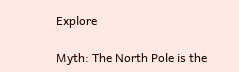Explore

Myth: The North Pole is the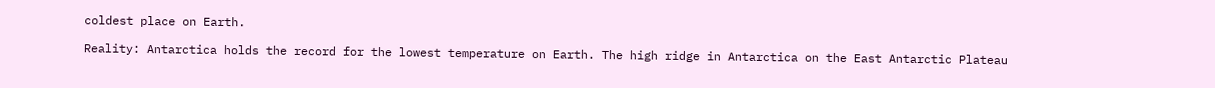coldest place on Earth.

Reality: Antarctica holds the record for the lowest temperature on Earth. The high ridge in Antarctica on the East Antarctic Plateau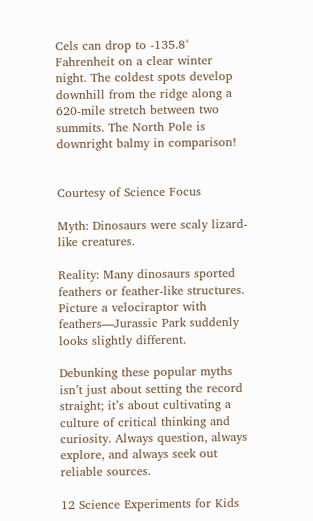Cels can drop to -135.8° Fahrenheit on a clear winter night. The coldest spots develop downhill from the ridge along a 620-mile stretch between two summits. The North Pole is downright balmy in comparison!


Courtesy of Science Focus

Myth: Dinosaurs were scaly lizard-like creatures.

Reality: Many dinosaurs sported feathers or feather-like structures. Picture a velociraptor with feathers—Jurassic Park suddenly looks slightly different.

Debunking these popular myths isn’t just about setting the record straight; it’s about cultivating a culture of critical thinking and curiosity. Always question, always explore, and always seek out reliable sources.

12 Science Experiments for Kids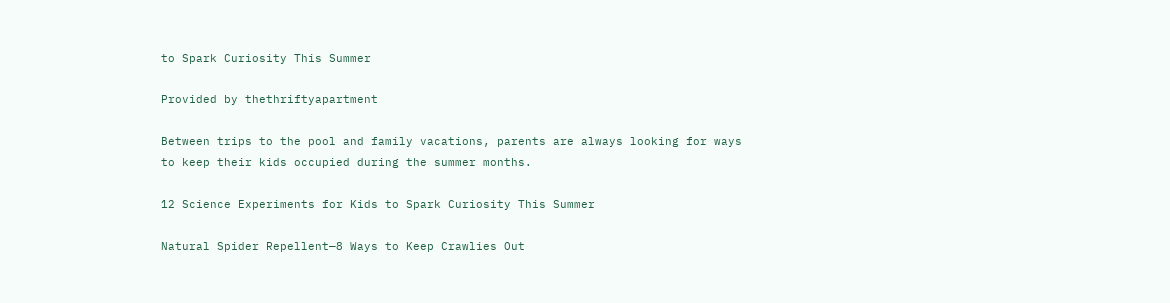to Spark Curiosity This Summer

Provided by thethriftyapartment

Between trips to the pool and family vacations, parents are always looking for ways to keep their kids occupied during the summer months.

12 Science Experiments for Kids to Spark Curiosity This Summer

Natural Spider Repellent—8 Ways to Keep Crawlies Out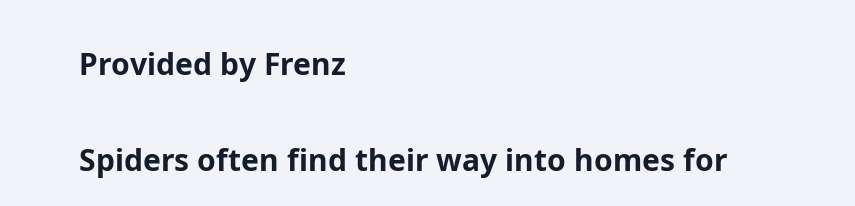Provided by Frenz

Spiders often find their way into homes for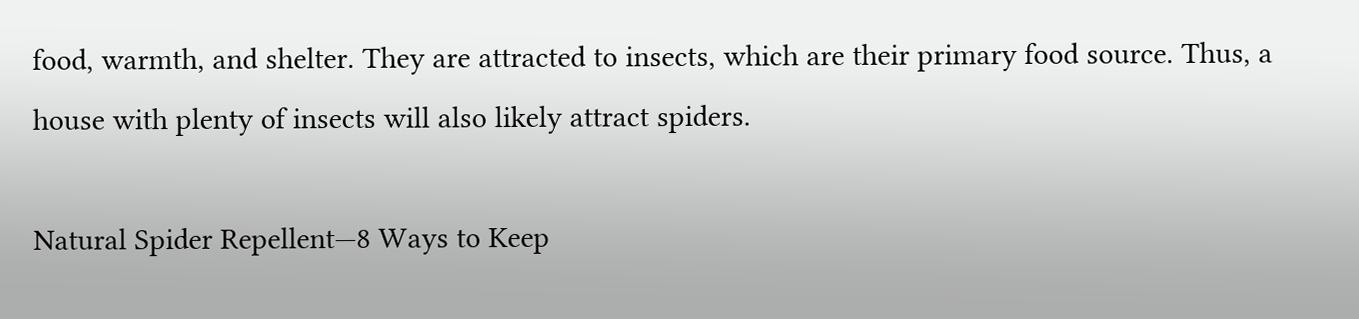food, warmth, and shelter. They are attracted to insects, which are their primary food source. Thus, a house with plenty of insects will also likely attract spiders.

Natural Spider Repellent—8 Ways to Keep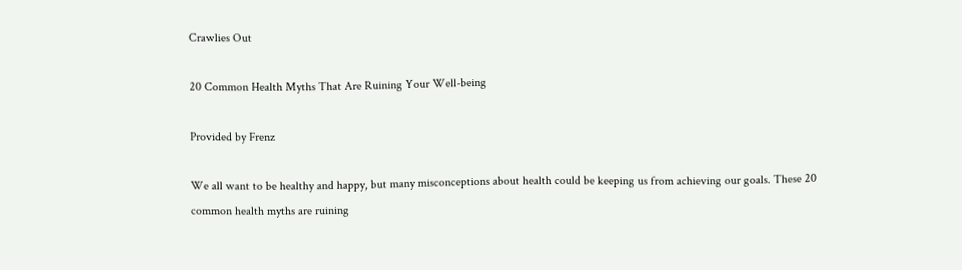Crawlies Out

20 Common Health Myths That Are Ruining Your Well-being

Provided by Frenz

We all want to be healthy and happy, but many misconceptions about health could be keeping us from achieving our goals. These 20 common health myths are ruining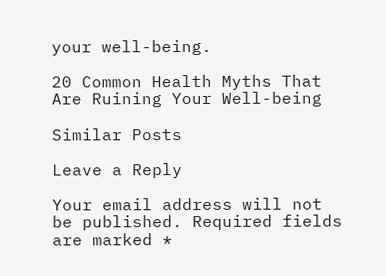your well-being.

20 Common Health Myths That Are Ruining Your Well-being

Similar Posts

Leave a Reply

Your email address will not be published. Required fields are marked *